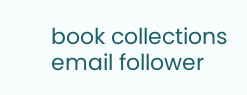book collections email follower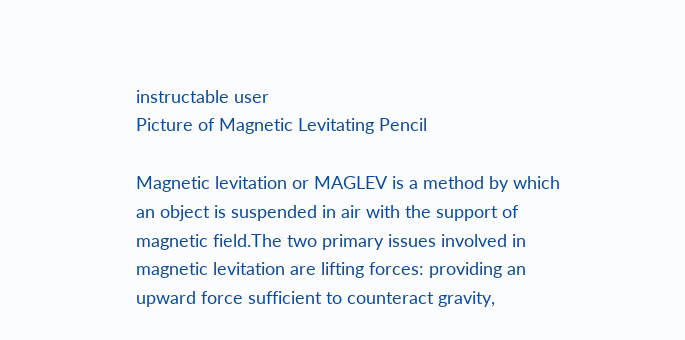instructable user
Picture of Magnetic Levitating Pencil

Magnetic levitation or MAGLEV is a method by which an object is suspended in air with the support of magnetic field.The two primary issues involved in magnetic levitation are lifting forces: providing an upward force sufficient to counteract gravity,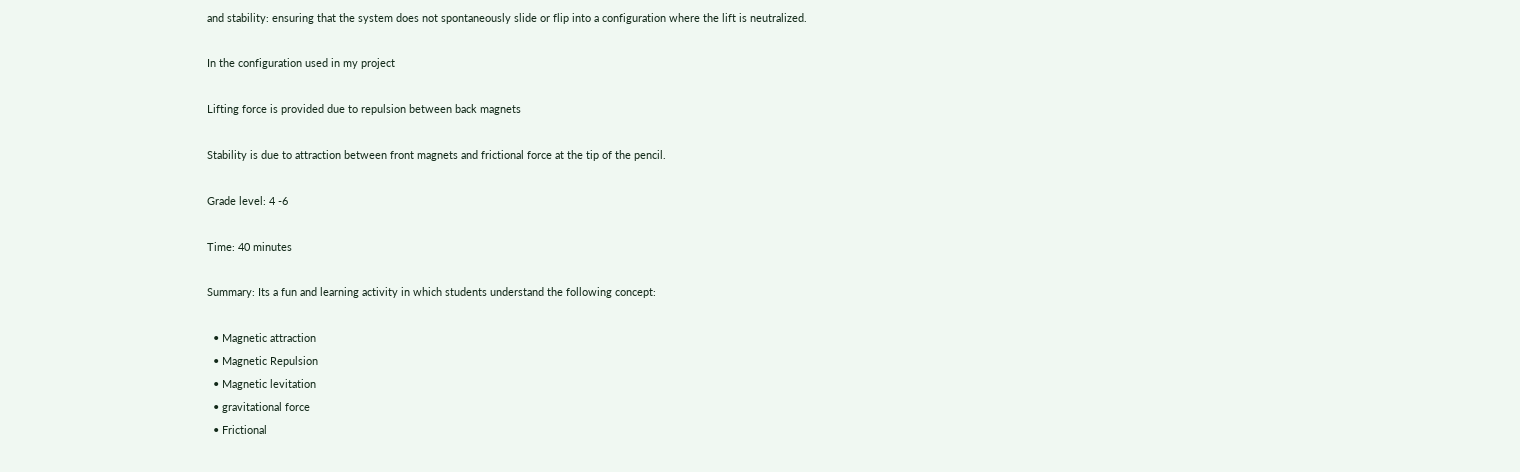and stability: ensuring that the system does not spontaneously slide or flip into a configuration where the lift is neutralized.

In the configuration used in my project

Lifting force is provided due to repulsion between back magnets

Stability is due to attraction between front magnets and frictional force at the tip of the pencil.

Grade level: 4 -6

Time: 40 minutes

Summary: Its a fun and learning activity in which students understand the following concept:

  • Magnetic attraction
  • Magnetic Repulsion
  • Magnetic levitation
  • gravitational force
  • Frictional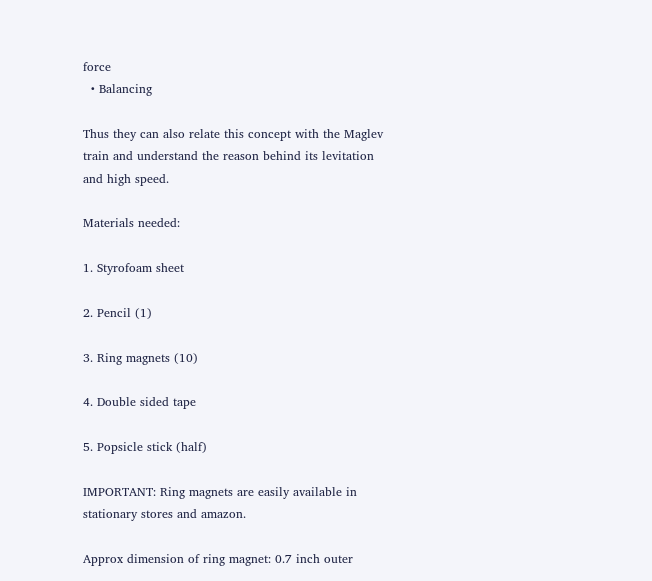force
  • Balancing

Thus they can also relate this concept with the Maglev train and understand the reason behind its levitation and high speed.

Materials needed:

1. Styrofoam sheet

2. Pencil (1)

3. Ring magnets (10)

4. Double sided tape

5. Popsicle stick (half)

IMPORTANT: Ring magnets are easily available in stationary stores and amazon.

Approx dimension of ring magnet: 0.7 inch outer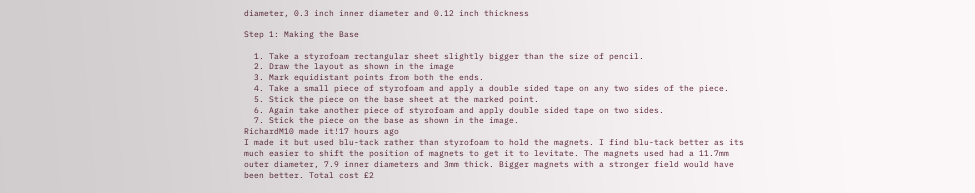diameter, 0.3 inch inner diameter and 0.12 inch thickness

Step 1: Making the Base

  1. Take a styrofoam rectangular sheet slightly bigger than the size of pencil.
  2. Draw the layout as shown in the image
  3. Mark equidistant points from both the ends.
  4. Take a small piece of styrofoam and apply a double sided tape on any two sides of the piece.
  5. Stick the piece on the base sheet at the marked point.
  6. Again take another piece of styrofoam and apply double sided tape on two sides.
  7. Stick the piece on the base as shown in the image.
RichardM10 made it!17 hours ago
I made it but used blu-tack rather than styrofoam to hold the magnets. I find blu-tack better as its much easier to shift the position of magnets to get it to levitate. The magnets used had a 11.7mm outer diameter, 7.9 inner diameters and 3mm thick. Bigger magnets with a stronger field would have been better. Total cost £2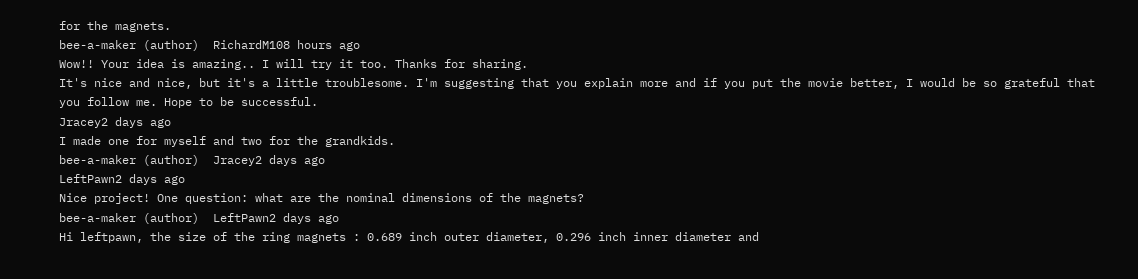for the magnets.
bee-a-maker (author)  RichardM108 hours ago
Wow!! Your idea is amazing.. I will try it too. Thanks for sharing.
It's nice and nice, but it's a little troublesome. I'm suggesting that you explain more and if you put the movie better, I would be so grateful that you follow me. Hope to be successful.
Jracey2 days ago
I made one for myself and two for the grandkids.
bee-a-maker (author)  Jracey2 days ago
LeftPawn2 days ago
Nice project! One question: what are the nominal dimensions of the magnets?
bee-a-maker (author)  LeftPawn2 days ago
Hi leftpawn, the size of the ring magnets : 0.689 inch outer diameter, 0.296 inch inner diameter and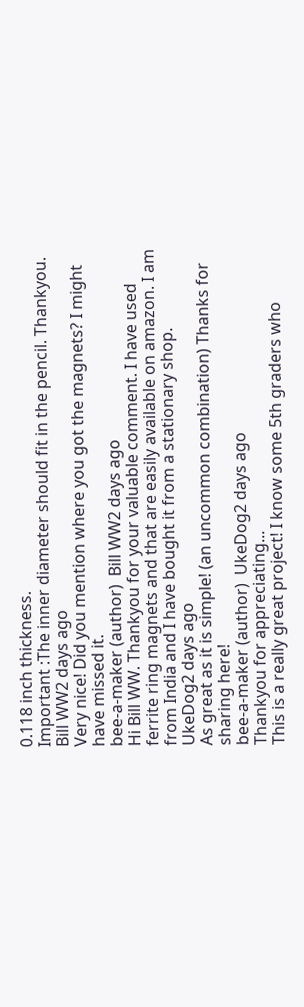0.118 inch thickness.
Important :The inner diameter should fit in the pencil. Thankyou.
Bill WW2 days ago
Very nice! Did you mention where you got the magnets? I might have missed it.
bee-a-maker (author)  Bill WW2 days ago
Hi Bill WW. Thankyou for your valuable comment. I have used ferrite ring magnets and that are easily available on amazon. I am from India and I have bought it from a stationary shop.
UkeDog2 days ago
As great as it is simple! (an uncommon combination) Thanks for sharing here!
bee-a-maker (author)  UkeDog2 days ago
Thankyou for appreciating...
This is a really great project! I know some 5th graders who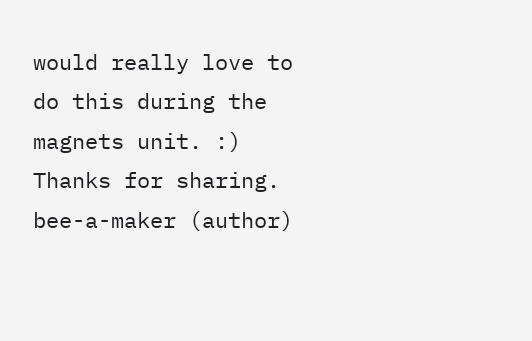would really love to do this during the magnets unit. :) Thanks for sharing.
bee-a-maker (author)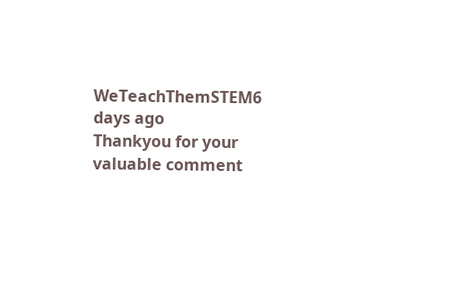WeTeachThemSTEM6 days ago
Thankyou for your valuable comment